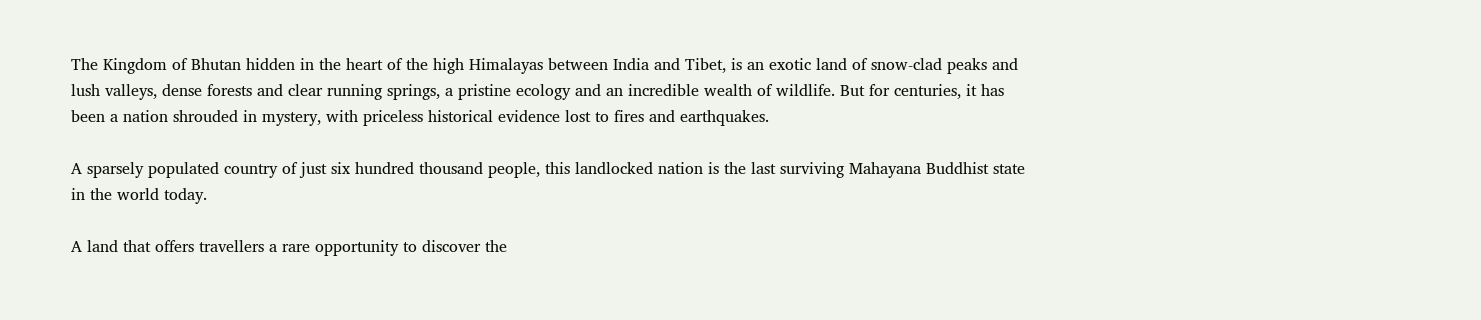The Kingdom of Bhutan hidden in the heart of the high Himalayas between India and Tibet, is an exotic land of snow-clad peaks and lush valleys, dense forests and clear running springs, a pristine ecology and an incredible wealth of wildlife. But for centuries, it has been a nation shrouded in mystery, with priceless historical evidence lost to fires and earthquakes.

A sparsely populated country of just six hundred thousand people, this landlocked nation is the last surviving Mahayana Buddhist state in the world today.

A land that offers travellers a rare opportunity to discover the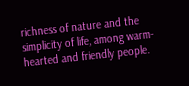richness of nature and the simplicity of life, among warm-hearted and friendly people.